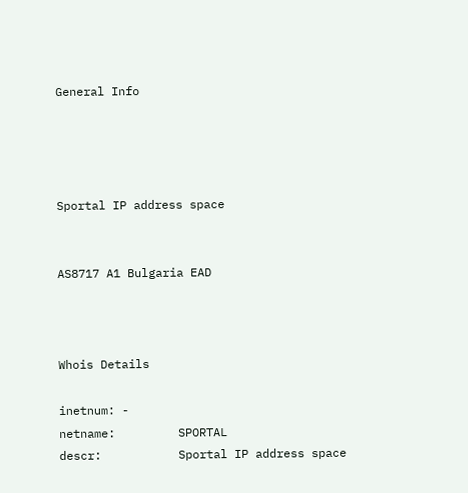General Info




Sportal IP address space


AS8717 A1 Bulgaria EAD



Whois Details

inetnum: -
netname:         SPORTAL
descr:           Sportal IP address space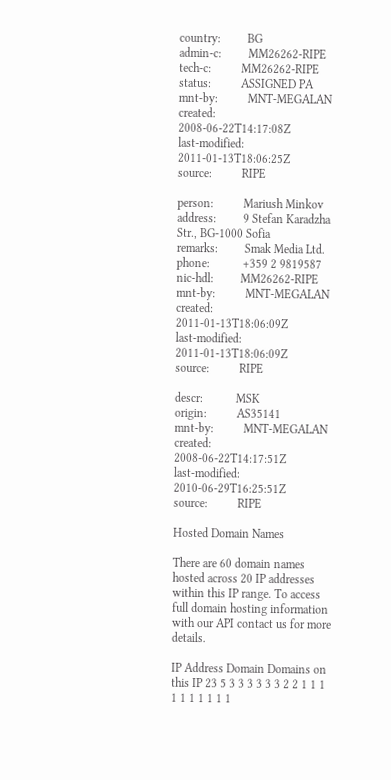country:         BG
admin-c:         MM26262-RIPE
tech-c:          MM26262-RIPE
status:          ASSIGNED PA
mnt-by:          MNT-MEGALAN
created:         2008-06-22T14:17:08Z
last-modified:   2011-01-13T18:06:25Z
source:          RIPE

person:          Mariush Minkov
address:         9 Stefan Karadzha Str., BG-1000 Sofia
remarks:         Smak Media Ltd.
phone:           +359 2 9819587
nic-hdl:         MM26262-RIPE
mnt-by:          MNT-MEGALAN
created:         2011-01-13T18:06:09Z
last-modified:   2011-01-13T18:06:09Z
source:          RIPE

descr:           MSK
origin:          AS35141
mnt-by:          MNT-MEGALAN
created:         2008-06-22T14:17:51Z
last-modified:   2010-06-29T16:25:51Z
source:          RIPE

Hosted Domain Names

There are 60 domain names hosted across 20 IP addresses within this IP range. To access full domain hosting information with our API contact us for more details.

IP Address Domain Domains on this IP 23 5 3 3 3 3 3 3 2 2 1 1 1 1 1 1 1 1 1 1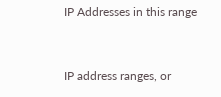IP Addresses in this range


IP address ranges, or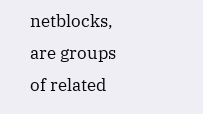netblocks, are groups of related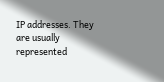IP addresses. They are usually represented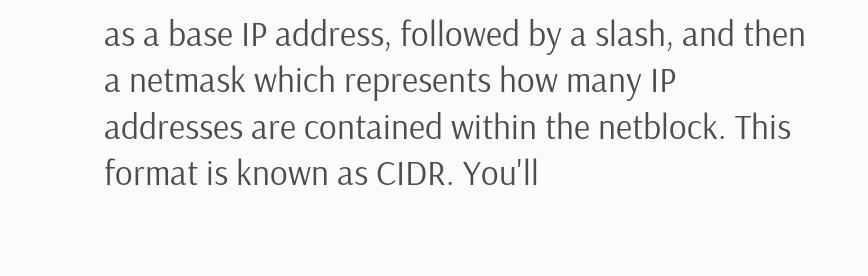as a base IP address, followed by a slash, and then a netmask which represents how many IP addresses are contained within the netblock. This format is known as CIDR. You'll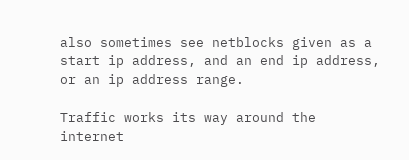also sometimes see netblocks given as a start ip address, and an end ip address, or an ip address range.

Traffic works its way around the internet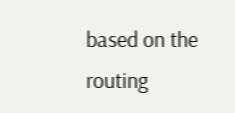based on the routing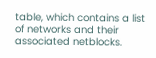table, which contains a list of networks and their associated netblocks.